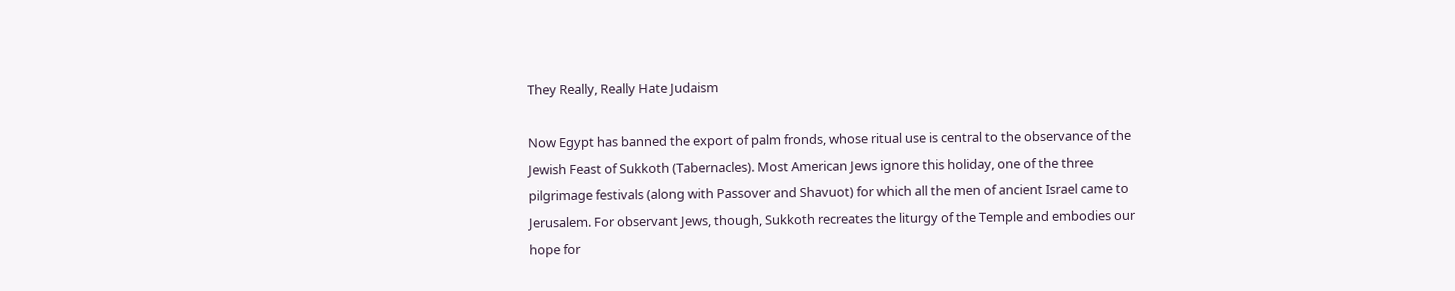They Really, Really Hate Judaism

Now Egypt has banned the export of palm fronds, whose ritual use is central to the observance of the Jewish Feast of Sukkoth (Tabernacles). Most American Jews ignore this holiday, one of the three pilgrimage festivals (along with Passover and Shavuot) for which all the men of ancient Israel came to Jerusalem. For observant Jews, though, Sukkoth recreates the liturgy of the Temple and embodies our hope for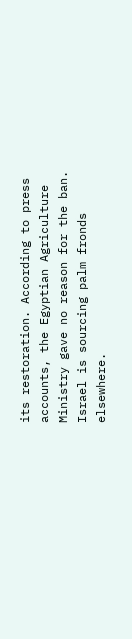its restoration. According to press accounts, the Egyptian Agriculture Ministry gave no reason for the ban. Israel is sourcing palm fronds elsewhere.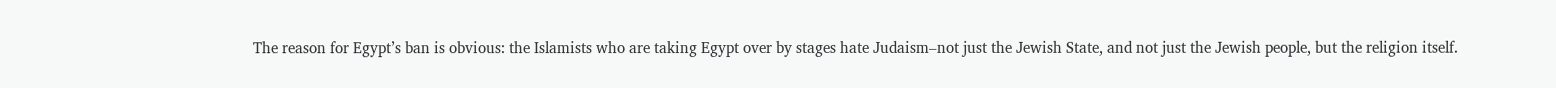The reason for Egypt’s ban is obvious: the Islamists who are taking Egypt over by stages hate Judaism–not just the Jewish State, and not just the Jewish people, but the religion itself.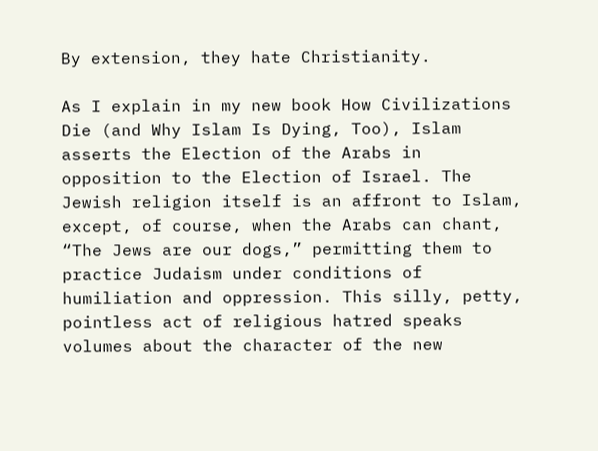By extension, they hate Christianity.

As I explain in my new book How Civilizations Die (and Why Islam Is Dying, Too), Islam asserts the Election of the Arabs in opposition to the Election of Israel. The Jewish religion itself is an affront to Islam, except, of course, when the Arabs can chant, “The Jews are our dogs,” permitting them to practice Judaism under conditions of humiliation and oppression. This silly, petty, pointless act of religious hatred speaks volumes about the character of the new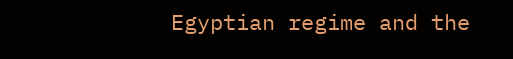Egyptian regime and the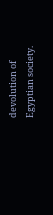devolution of Egyptian society.